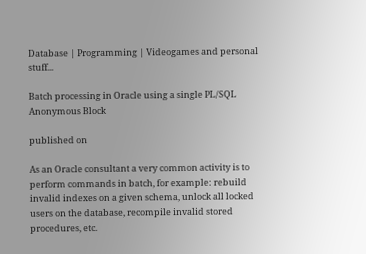Database | Programming | Videogames and personal stuff...

Batch processing in Oracle using a single PL/SQL Anonymous Block

published on

As an Oracle consultant a very common activity is to perform commands in batch, for example: rebuild invalid indexes on a given schema, unlock all locked users on the database, recompile invalid stored procedures, etc.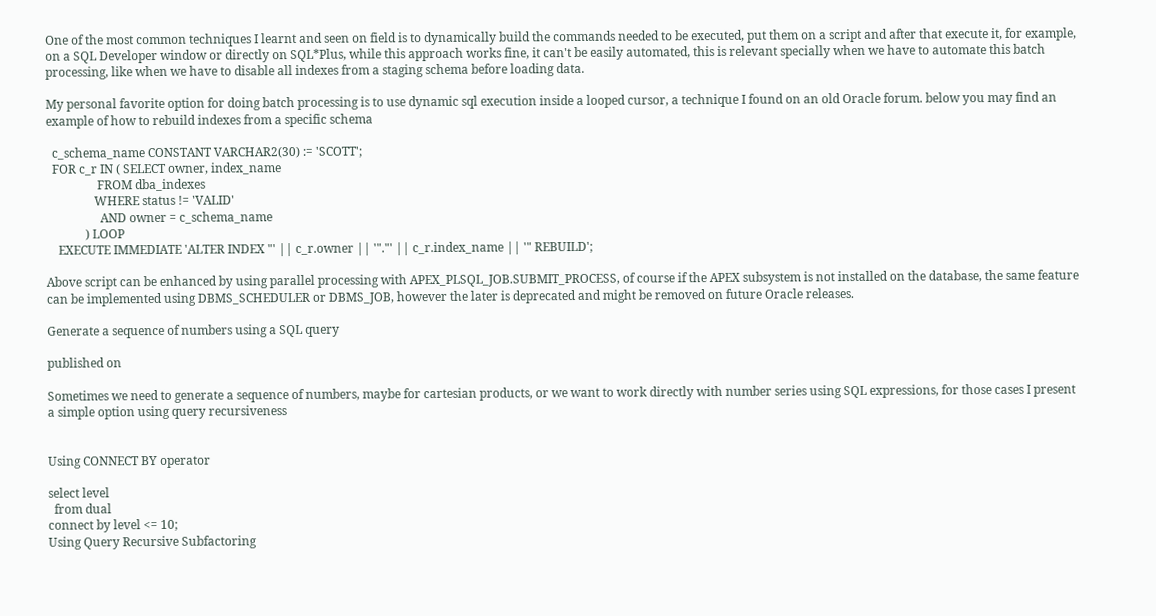One of the most common techniques I learnt and seen on field is to dynamically build the commands needed to be executed, put them on a script and after that execute it, for example, on a SQL Developer window or directly on SQL*Plus, while this approach works fine, it can't be easily automated, this is relevant specially when we have to automate this batch processing, like when we have to disable all indexes from a staging schema before loading data.

My personal favorite option for doing batch processing is to use dynamic sql execution inside a looped cursor, a technique I found on an old Oracle forum. below you may find an example of how to rebuild indexes from a specific schema

  c_schema_name CONSTANT VARCHAR2(30) := 'SCOTT';
  FOR c_r IN ( SELECT owner, index_name
                 FROM dba_indexes
                WHERE status != 'VALID'
                  AND owner = c_schema_name
             ) LOOP
    EXECUTE IMMEDIATE 'ALTER INDEX "' || c_r.owner || '"."' || c_r.index_name || '" REBUILD';

Above script can be enhanced by using parallel processing with APEX_PLSQL_JOB.SUBMIT_PROCESS, of course if the APEX subsystem is not installed on the database, the same feature can be implemented using DBMS_SCHEDULER or DBMS_JOB, however the later is deprecated and might be removed on future Oracle releases.

Generate a sequence of numbers using a SQL query

published on

Sometimes we need to generate a sequence of numbers, maybe for cartesian products, or we want to work directly with number series using SQL expressions, for those cases I present a simple option using query recursiveness


Using CONNECT BY operator

select level
  from dual
connect by level <= 10;
Using Query Recursive Subfactoring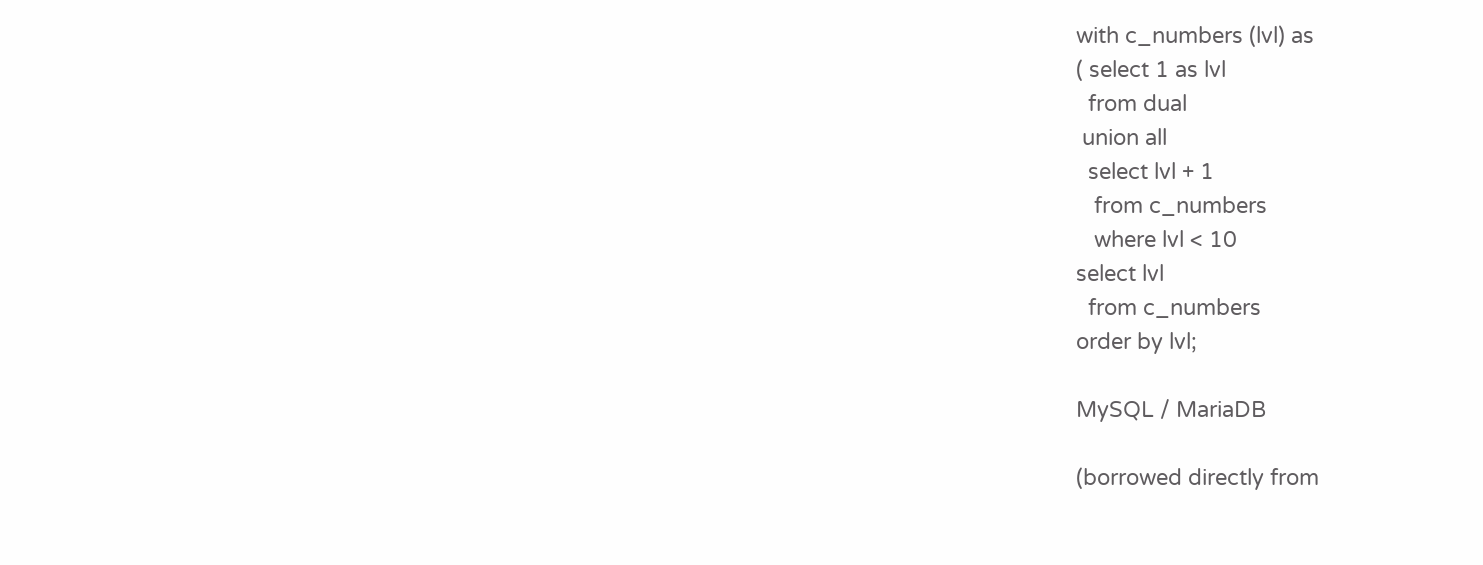with c_numbers (lvl) as
( select 1 as lvl
  from dual
 union all
  select lvl + 1
   from c_numbers
   where lvl < 10
select lvl
  from c_numbers
order by lvl;

MySQL / MariaDB

(borrowed directly from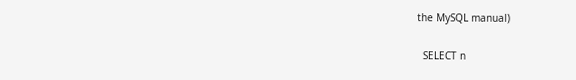the MySQL manual)

  SELECT n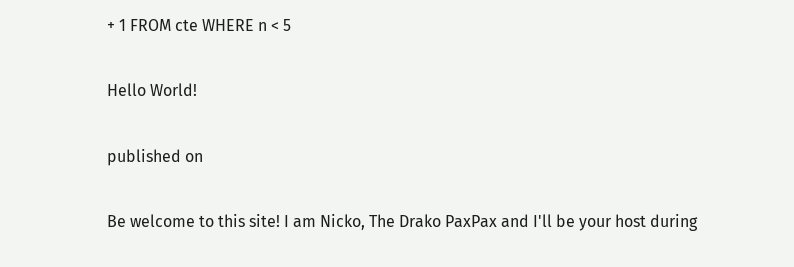+ 1 FROM cte WHERE n < 5

Hello World!

published on

Be welcome to this site! I am Nicko, The Drako PaxPax and I'll be your host during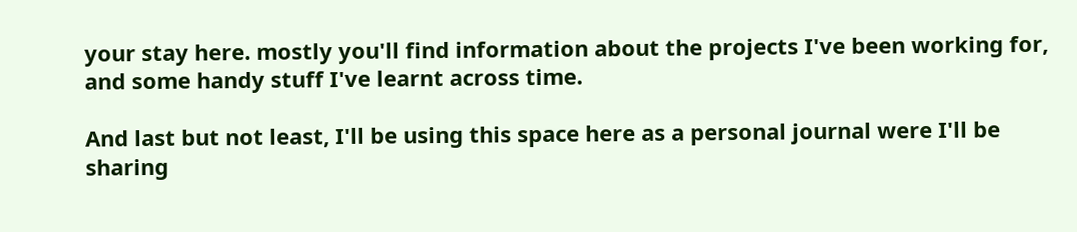your stay here. mostly you'll find information about the projects I've been working for, and some handy stuff I've learnt across time.

And last but not least, I'll be using this space here as a personal journal were I'll be sharing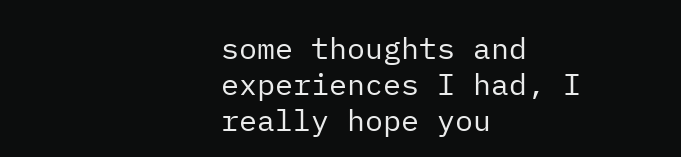some thoughts and experiences I had, I really hope you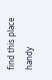find this place handy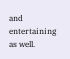and entertaining as well.